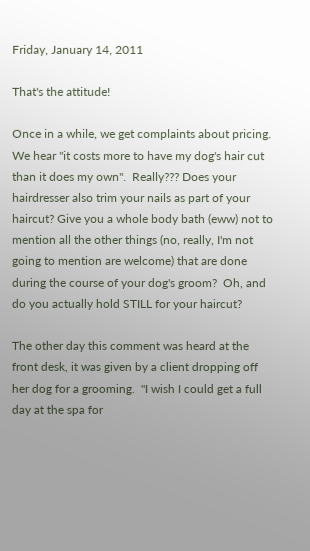Friday, January 14, 2011

That's the attitude!

Once in a while, we get complaints about pricing.  We hear "it costs more to have my dog's hair cut than it does my own".  Really??? Does your hairdresser also trim your nails as part of your haircut? Give you a whole body bath (eww) not to mention all the other things (no, really, I'm not going to mention are welcome) that are done during the course of your dog's groom?  Oh, and do you actually hold STILL for your haircut?

The other day this comment was heard at the front desk, it was given by a client dropping off her dog for a grooming.  "I wish I could get a full day at the spa for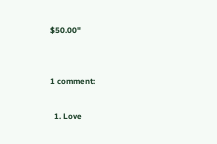$50.00"


1 comment:

  1. Love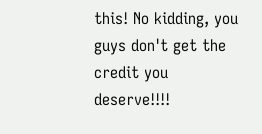this! No kidding, you guys don't get the credit you deserve!!!!